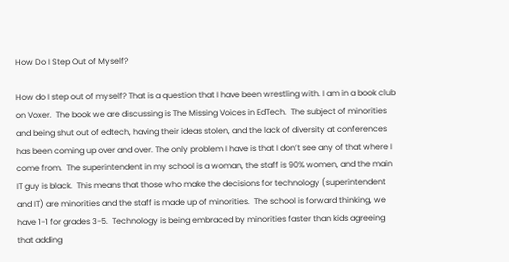How Do I Step Out of Myself?

How do I step out of myself? That is a question that I have been wrestling with. I am in a book club on Voxer.  The book we are discussing is The Missing Voices in EdTech.  The subject of minorities and being shut out of edtech, having their ideas stolen, and the lack of diversity at conferences has been coming up over and over. The only problem I have is that I don’t see any of that where I come from.  The superintendent in my school is a woman, the staff is 90% women, and the main IT guy is black.  This means that those who make the decisions for technology (superintendent and IT) are minorities and the staff is made up of minorities.  The school is forward thinking, we have 1-1 for grades 3-5.  Technology is being embraced by minorities faster than kids agreeing that adding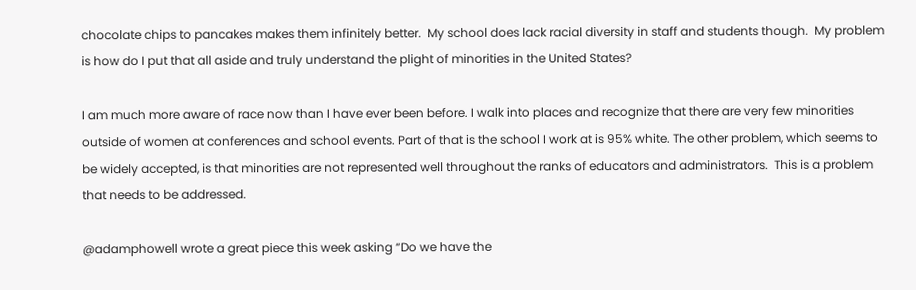chocolate chips to pancakes makes them infinitely better.  My school does lack racial diversity in staff and students though.  My problem is how do I put that all aside and truly understand the plight of minorities in the United States?

I am much more aware of race now than I have ever been before. I walk into places and recognize that there are very few minorities outside of women at conferences and school events. Part of that is the school I work at is 95% white. The other problem, which seems to be widely accepted, is that minorities are not represented well throughout the ranks of educators and administrators.  This is a problem that needs to be addressed.

@adamphowell wrote a great piece this week asking “Do we have the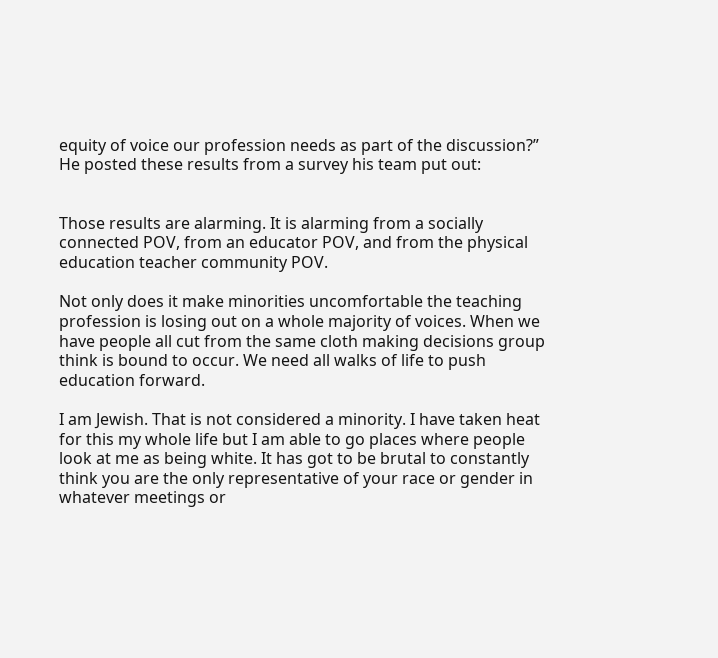equity of voice our profession needs as part of the discussion?”  He posted these results from a survey his team put out:


Those results are alarming. It is alarming from a socially connected POV, from an educator POV, and from the physical education teacher community POV.

Not only does it make minorities uncomfortable the teaching profession is losing out on a whole majority of voices. When we have people all cut from the same cloth making decisions group think is bound to occur. We need all walks of life to push education forward.

I am Jewish. That is not considered a minority. I have taken heat for this my whole life but I am able to go places where people look at me as being white. It has got to be brutal to constantly think you are the only representative of your race or gender in whatever meetings or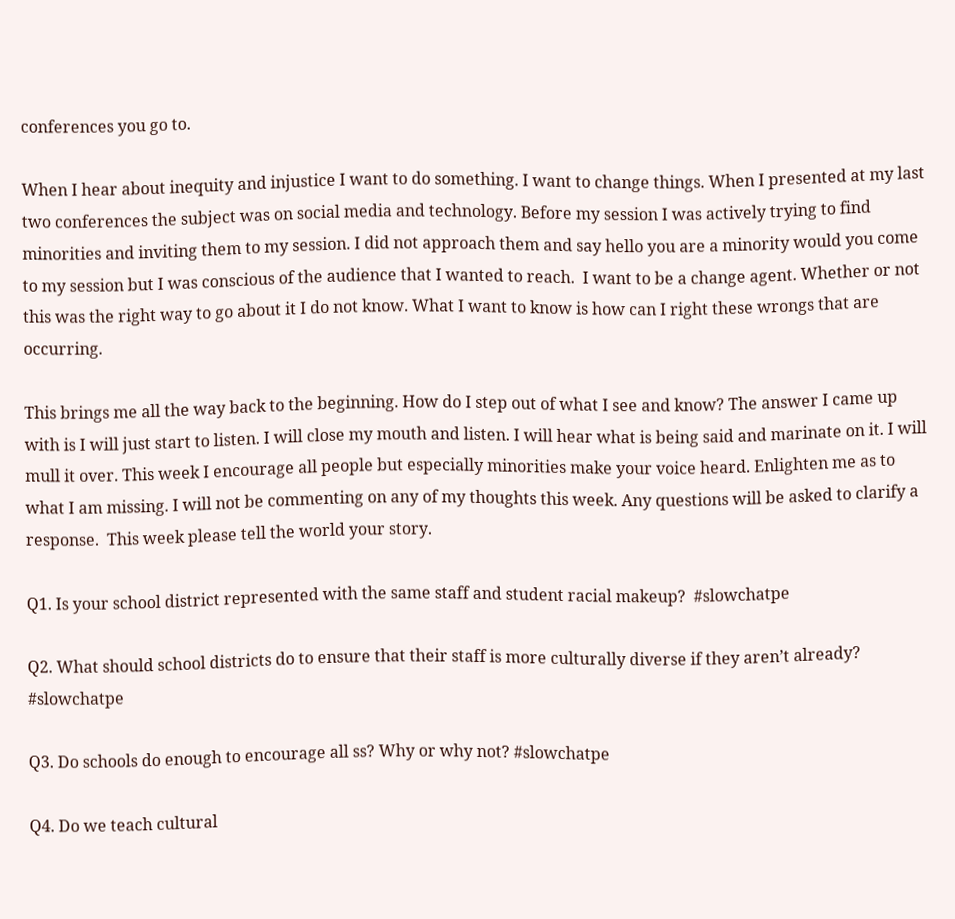conferences you go to.

When I hear about inequity and injustice I want to do something. I want to change things. When I presented at my last two conferences the subject was on social media and technology. Before my session I was actively trying to find minorities and inviting them to my session. I did not approach them and say hello you are a minority would you come to my session but I was conscious of the audience that I wanted to reach.  I want to be a change agent. Whether or not this was the right way to go about it I do not know. What I want to know is how can I right these wrongs that are occurring.

This brings me all the way back to the beginning. How do I step out of what I see and know? The answer I came up with is I will just start to listen. I will close my mouth and listen. I will hear what is being said and marinate on it. I will mull it over. This week I encourage all people but especially minorities make your voice heard. Enlighten me as to what I am missing. I will not be commenting on any of my thoughts this week. Any questions will be asked to clarify a response.  This week please tell the world your story.

Q1. Is your school district represented with the same staff and student racial makeup?  #slowchatpe

Q2. What should school districts do to ensure that their staff is more culturally diverse if they aren’t already? #slowchatpe

Q3. Do schools do enough to encourage all ss? Why or why not? #slowchatpe

Q4. Do we teach cultural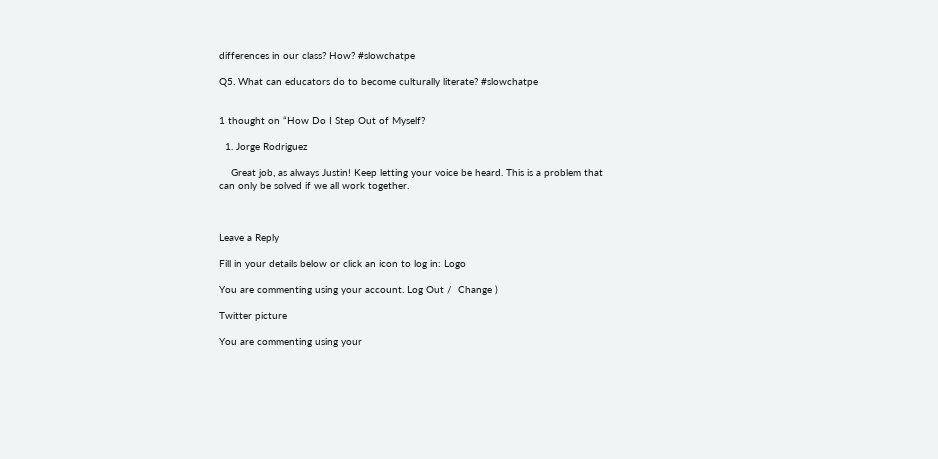differences in our class? How? #slowchatpe

Q5. What can educators do to become culturally literate? #slowchatpe


1 thought on “How Do I Step Out of Myself?

  1. Jorge Rodriguez

    Great job, as always Justin! Keep letting your voice be heard. This is a problem that can only be solved if we all work together.



Leave a Reply

Fill in your details below or click an icon to log in: Logo

You are commenting using your account. Log Out /  Change )

Twitter picture

You are commenting using your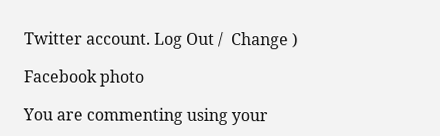Twitter account. Log Out /  Change )

Facebook photo

You are commenting using your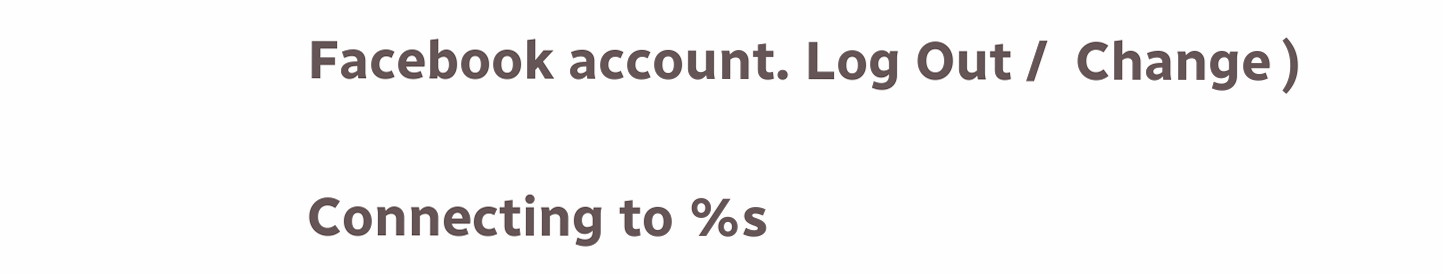Facebook account. Log Out /  Change )

Connecting to %s